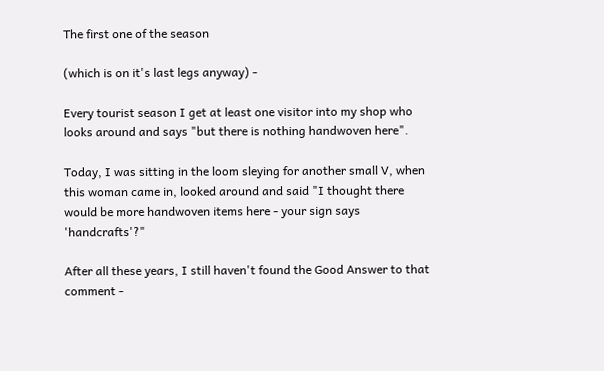The first one of the season

(which is on it's last legs anyway) -

Every tourist season I get at least one visitor into my shop who looks around and says "but there is nothing handwoven here".

Today, I was sitting in the loom sleying for another small V, when this woman came in, looked around and said "I thought there would be more handwoven items here - your sign says 'handcrafts'?"

After all these years, I still haven't found the Good Answer to that comment -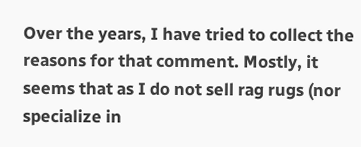Over the years, I have tried to collect the reasons for that comment. Mostly, it seems that as I do not sell rag rugs (nor specialize in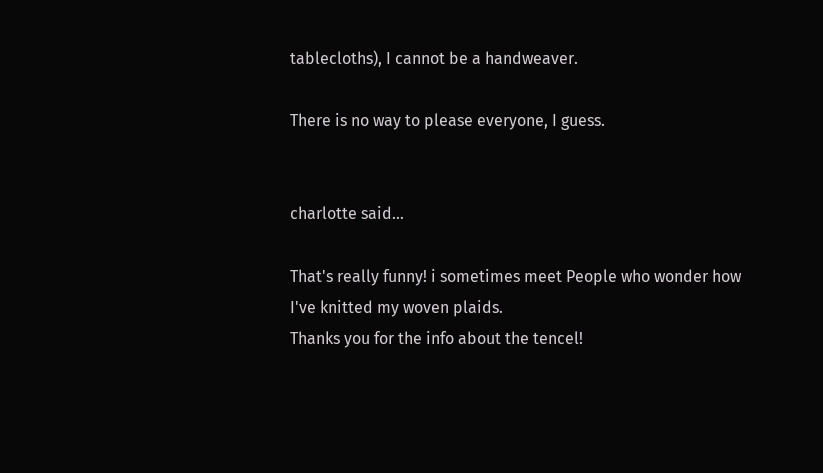tablecloths), I cannot be a handweaver.

There is no way to please everyone, I guess.


charlotte said...

That's really funny! i sometimes meet People who wonder how I've knitted my woven plaids.
Thanks you for the info about the tencel!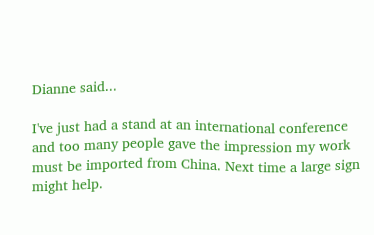Dianne said...

I've just had a stand at an international conference and too many people gave the impression my work must be imported from China. Next time a large sign might help.